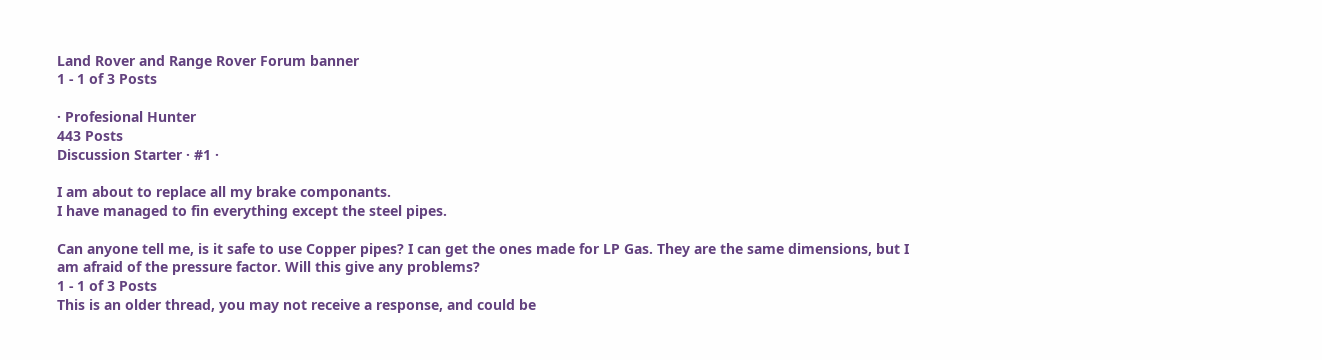Land Rover and Range Rover Forum banner
1 - 1 of 3 Posts

· Profesional Hunter
443 Posts
Discussion Starter · #1 ·

I am about to replace all my brake componants.
I have managed to fin everything except the steel pipes.

Can anyone tell me, is it safe to use Copper pipes? I can get the ones made for LP Gas. They are the same dimensions, but I am afraid of the pressure factor. Will this give any problems?
1 - 1 of 3 Posts
This is an older thread, you may not receive a response, and could be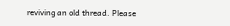reviving an old thread. Please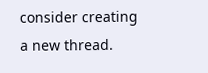consider creating a new thread.